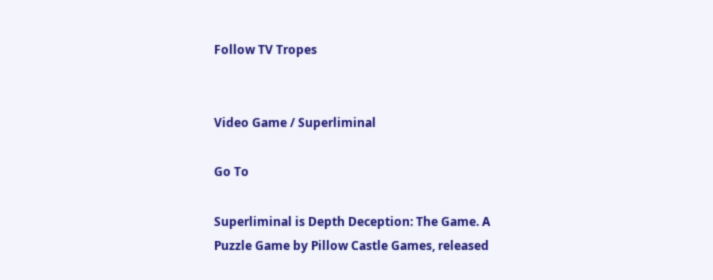Follow TV Tropes


Video Game / Superliminal

Go To

Superliminal is Depth Deception: The Game. A Puzzle Game by Pillow Castle Games, released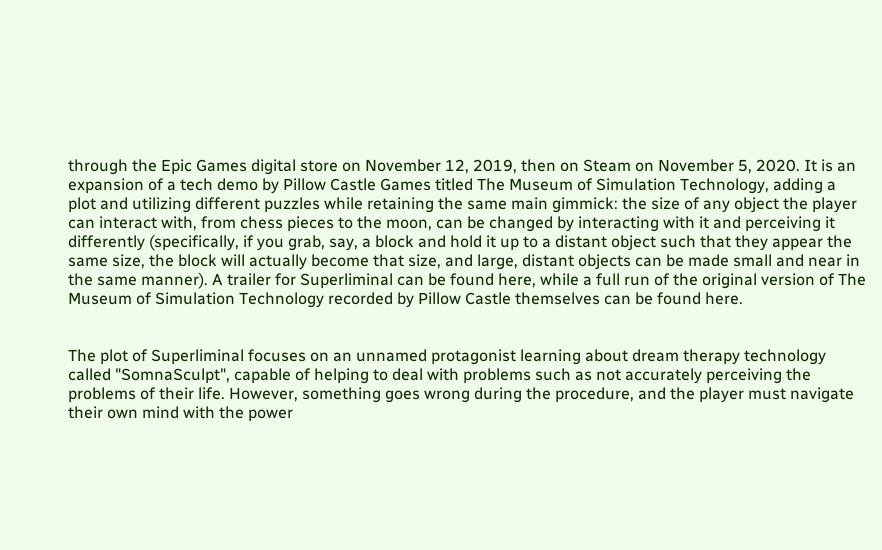through the Epic Games digital store on November 12, 2019, then on Steam on November 5, 2020. It is an expansion of a tech demo by Pillow Castle Games titled The Museum of Simulation Technology, adding a plot and utilizing different puzzles while retaining the same main gimmick: the size of any object the player can interact with, from chess pieces to the moon, can be changed by interacting with it and perceiving it differently (specifically, if you grab, say, a block and hold it up to a distant object such that they appear the same size, the block will actually become that size, and large, distant objects can be made small and near in the same manner). A trailer for Superliminal can be found here, while a full run of the original version of The Museum of Simulation Technology recorded by Pillow Castle themselves can be found here.


The plot of Superliminal focuses on an unnamed protagonist learning about dream therapy technology called "SomnaSculpt", capable of helping to deal with problems such as not accurately perceiving the problems of their life. However, something goes wrong during the procedure, and the player must navigate their own mind with the power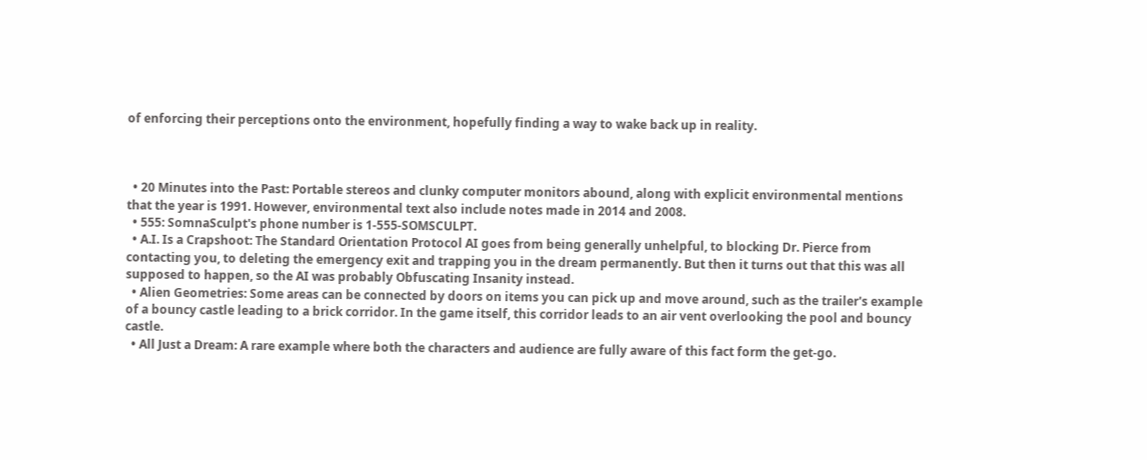of enforcing their perceptions onto the environment, hopefully finding a way to wake back up in reality.



  • 20 Minutes into the Past: Portable stereos and clunky computer monitors abound, along with explicit environmental mentions that the year is 1991. However, environmental text also include notes made in 2014 and 2008.
  • 555: SomnaSculpt's phone number is 1-555-SOMSCULPT.
  • A.I. Is a Crapshoot: The Standard Orientation Protocol AI goes from being generally unhelpful, to blocking Dr. Pierce from contacting you, to deleting the emergency exit and trapping you in the dream permanently. But then it turns out that this was all supposed to happen, so the AI was probably Obfuscating Insanity instead.
  • Alien Geometries: Some areas can be connected by doors on items you can pick up and move around, such as the trailer's example of a bouncy castle leading to a brick corridor. In the game itself, this corridor leads to an air vent overlooking the pool and bouncy castle.
  • All Just a Dream: A rare example where both the characters and audience are fully aware of this fact form the get-go.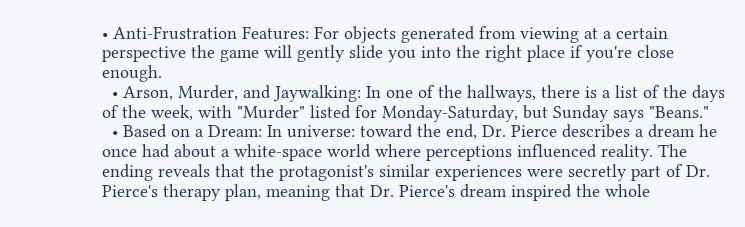• Anti-Frustration Features: For objects generated from viewing at a certain perspective the game will gently slide you into the right place if you're close enough.
  • Arson, Murder, and Jaywalking: In one of the hallways, there is a list of the days of the week, with "Murder" listed for Monday-Saturday, but Sunday says "Beans."
  • Based on a Dream: In universe: toward the end, Dr. Pierce describes a dream he once had about a white-space world where perceptions influenced reality. The ending reveals that the protagonist's similar experiences were secretly part of Dr. Pierce's therapy plan, meaning that Dr. Pierce's dream inspired the whole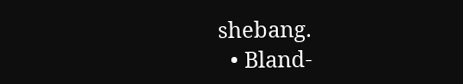shebang.
  • Bland-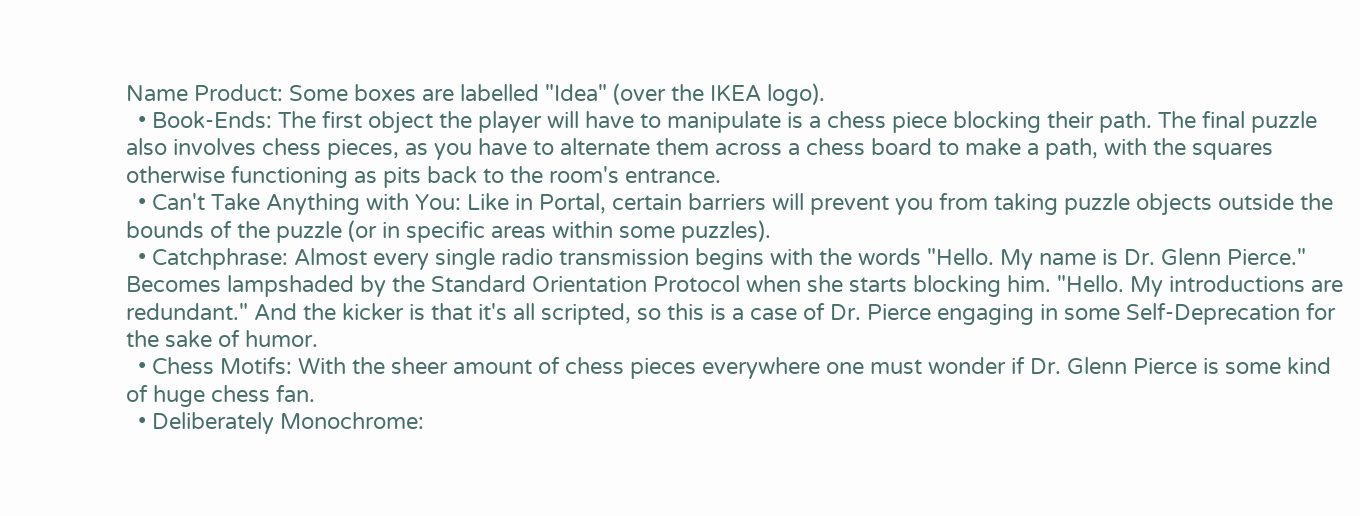Name Product: Some boxes are labelled "Idea" (over the IKEA logo).
  • Book-Ends: The first object the player will have to manipulate is a chess piece blocking their path. The final puzzle also involves chess pieces, as you have to alternate them across a chess board to make a path, with the squares otherwise functioning as pits back to the room's entrance.
  • Can't Take Anything with You: Like in Portal, certain barriers will prevent you from taking puzzle objects outside the bounds of the puzzle (or in specific areas within some puzzles).
  • Catchphrase: Almost every single radio transmission begins with the words "Hello. My name is Dr. Glenn Pierce." Becomes lampshaded by the Standard Orientation Protocol when she starts blocking him. "Hello. My introductions are redundant." And the kicker is that it's all scripted, so this is a case of Dr. Pierce engaging in some Self-Deprecation for the sake of humor.
  • Chess Motifs: With the sheer amount of chess pieces everywhere one must wonder if Dr. Glenn Pierce is some kind of huge chess fan.
  • Deliberately Monochrome: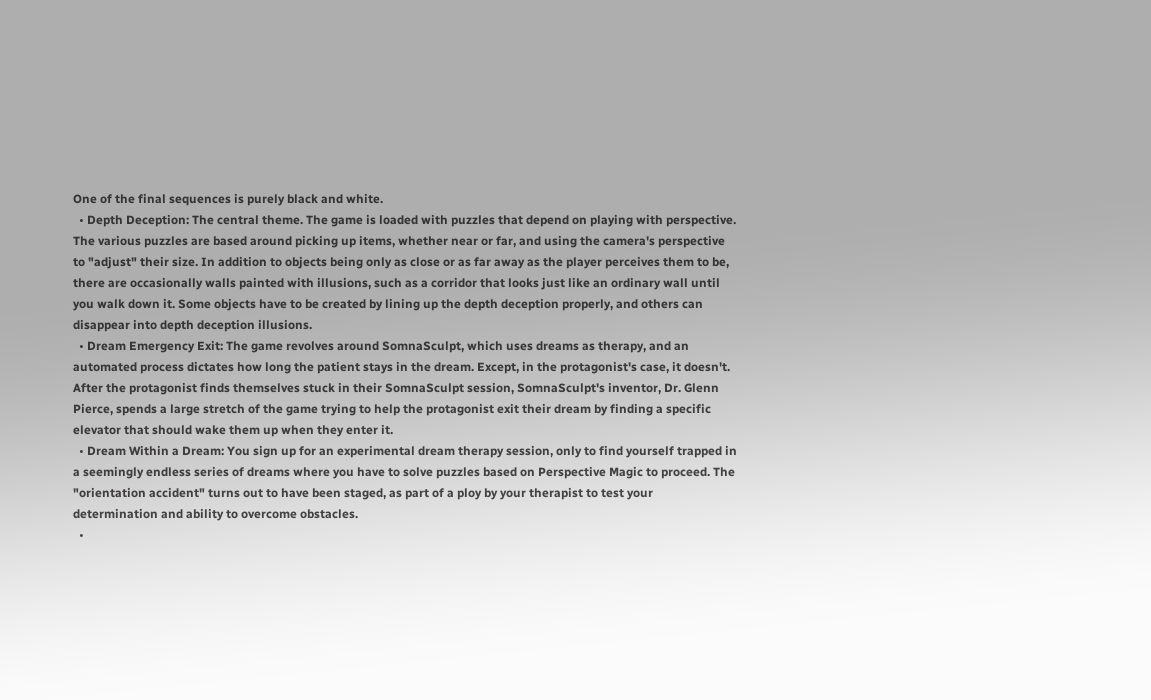One of the final sequences is purely black and white.
  • Depth Deception: The central theme. The game is loaded with puzzles that depend on playing with perspective. The various puzzles are based around picking up items, whether near or far, and using the camera's perspective to "adjust" their size. In addition to objects being only as close or as far away as the player perceives them to be, there are occasionally walls painted with illusions, such as a corridor that looks just like an ordinary wall until you walk down it. Some objects have to be created by lining up the depth deception properly, and others can disappear into depth deception illusions.
  • Dream Emergency Exit: The game revolves around SomnaSculpt, which uses dreams as therapy, and an automated process dictates how long the patient stays in the dream. Except, in the protagonist's case, it doesn't. After the protagonist finds themselves stuck in their SomnaSculpt session, SomnaSculpt's inventor, Dr. Glenn Pierce, spends a large stretch of the game trying to help the protagonist exit their dream by finding a specific elevator that should wake them up when they enter it.
  • Dream Within a Dream: You sign up for an experimental dream therapy session, only to find yourself trapped in a seemingly endless series of dreams where you have to solve puzzles based on Perspective Magic to proceed. The "orientation accident" turns out to have been staged, as part of a ploy by your therapist to test your determination and ability to overcome obstacles.
  •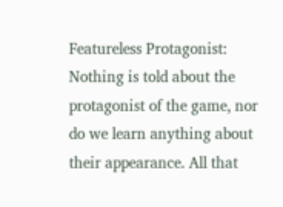Featureless Protagonist: Nothing is told about the protagonist of the game, nor do we learn anything about their appearance. All that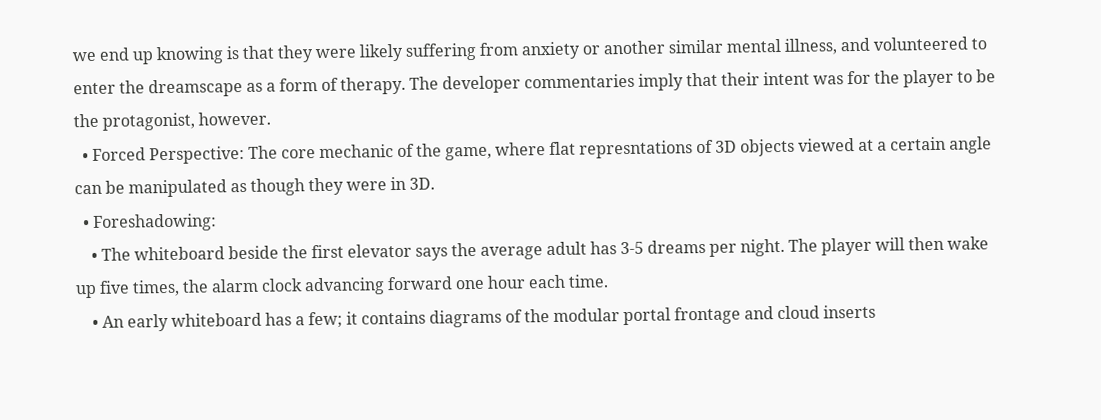we end up knowing is that they were likely suffering from anxiety or another similar mental illness, and volunteered to enter the dreamscape as a form of therapy. The developer commentaries imply that their intent was for the player to be the protagonist, however.
  • Forced Perspective: The core mechanic of the game, where flat represntations of 3D objects viewed at a certain angle can be manipulated as though they were in 3D.
  • Foreshadowing:
    • The whiteboard beside the first elevator says the average adult has 3-5 dreams per night. The player will then wake up five times, the alarm clock advancing forward one hour each time.
    • An early whiteboard has a few; it contains diagrams of the modular portal frontage and cloud inserts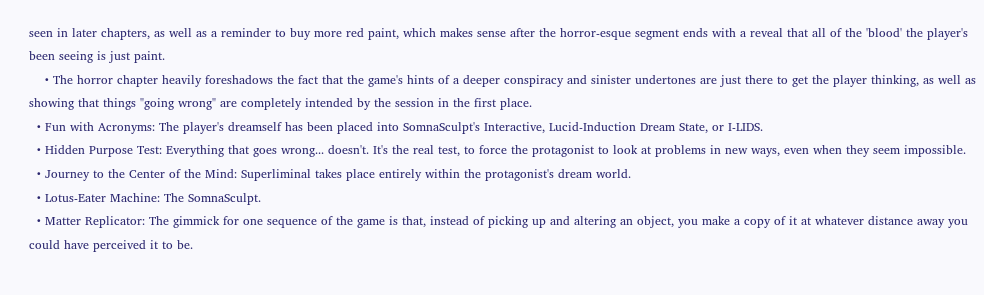seen in later chapters, as well as a reminder to buy more red paint, which makes sense after the horror-esque segment ends with a reveal that all of the 'blood' the player's been seeing is just paint.
    • The horror chapter heavily foreshadows the fact that the game's hints of a deeper conspiracy and sinister undertones are just there to get the player thinking, as well as showing that things "going wrong" are completely intended by the session in the first place.
  • Fun with Acronyms: The player's dreamself has been placed into SomnaSculpt's Interactive, Lucid-Induction Dream State, or I-LIDS.
  • Hidden Purpose Test: Everything that goes wrong... doesn't. It's the real test, to force the protagonist to look at problems in new ways, even when they seem impossible.
  • Journey to the Center of the Mind: Superliminal takes place entirely within the protagonist's dream world.
  • Lotus-Eater Machine: The SomnaSculpt.
  • Matter Replicator: The gimmick for one sequence of the game is that, instead of picking up and altering an object, you make a copy of it at whatever distance away you could have perceived it to be.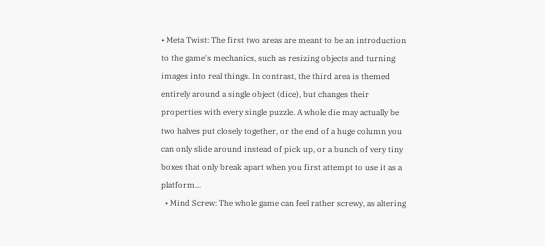• Meta Twist: The first two areas are meant to be an introduction to the game's mechanics, such as resizing objects and turning images into real things. In contrast, the third area is themed entirely around a single object (dice), but changes their properties with every single puzzle. A whole die may actually be two halves put closely together, or the end of a huge column you can only slide around instead of pick up, or a bunch of very tiny boxes that only break apart when you first attempt to use it as a platform...
  • Mind Screw: The whole game can feel rather screwy, as altering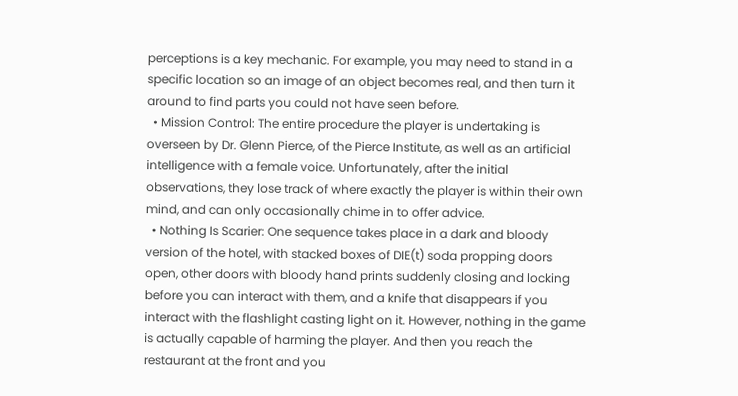perceptions is a key mechanic. For example, you may need to stand in a specific location so an image of an object becomes real, and then turn it around to find parts you could not have seen before.
  • Mission Control: The entire procedure the player is undertaking is overseen by Dr. Glenn Pierce, of the Pierce Institute, as well as an artificial intelligence with a female voice. Unfortunately, after the initial observations, they lose track of where exactly the player is within their own mind, and can only occasionally chime in to offer advice.
  • Nothing Is Scarier: One sequence takes place in a dark and bloody version of the hotel, with stacked boxes of DIE(t) soda propping doors open, other doors with bloody hand prints suddenly closing and locking before you can interact with them, and a knife that disappears if you interact with the flashlight casting light on it. However, nothing in the game is actually capable of harming the player. And then you reach the restaurant at the front and you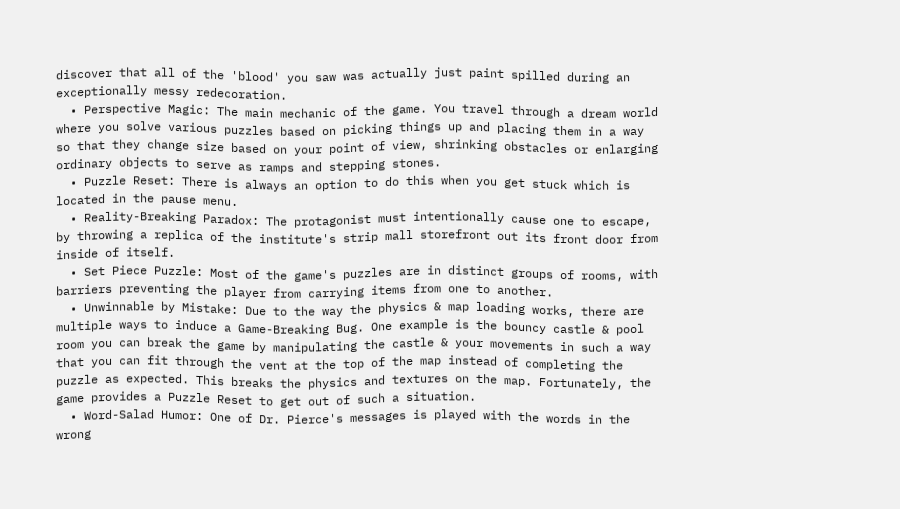discover that all of the 'blood' you saw was actually just paint spilled during an exceptionally messy redecoration.
  • Perspective Magic: The main mechanic of the game. You travel through a dream world where you solve various puzzles based on picking things up and placing them in a way so that they change size based on your point of view, shrinking obstacles or enlarging ordinary objects to serve as ramps and stepping stones.
  • Puzzle Reset: There is always an option to do this when you get stuck which is located in the pause menu.
  • Reality-Breaking Paradox: The protagonist must intentionally cause one to escape, by throwing a replica of the institute's strip mall storefront out its front door from inside of itself.
  • Set Piece Puzzle: Most of the game's puzzles are in distinct groups of rooms, with barriers preventing the player from carrying items from one to another.
  • Unwinnable by Mistake: Due to the way the physics & map loading works, there are multiple ways to induce a Game-Breaking Bug. One example is the bouncy castle & pool room you can break the game by manipulating the castle & your movements in such a way that you can fit through the vent at the top of the map instead of completing the puzzle as expected. This breaks the physics and textures on the map. Fortunately, the game provides a Puzzle Reset to get out of such a situation.
  • Word-Salad Humor: One of Dr. Pierce's messages is played with the words in the wrong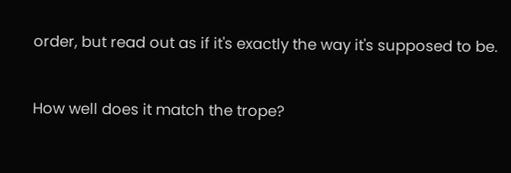order, but read out as if it's exactly the way it's supposed to be.


How well does it match the trope?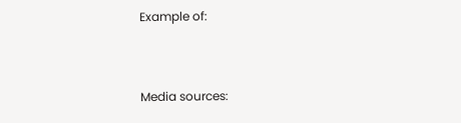Example of:


Media sources: